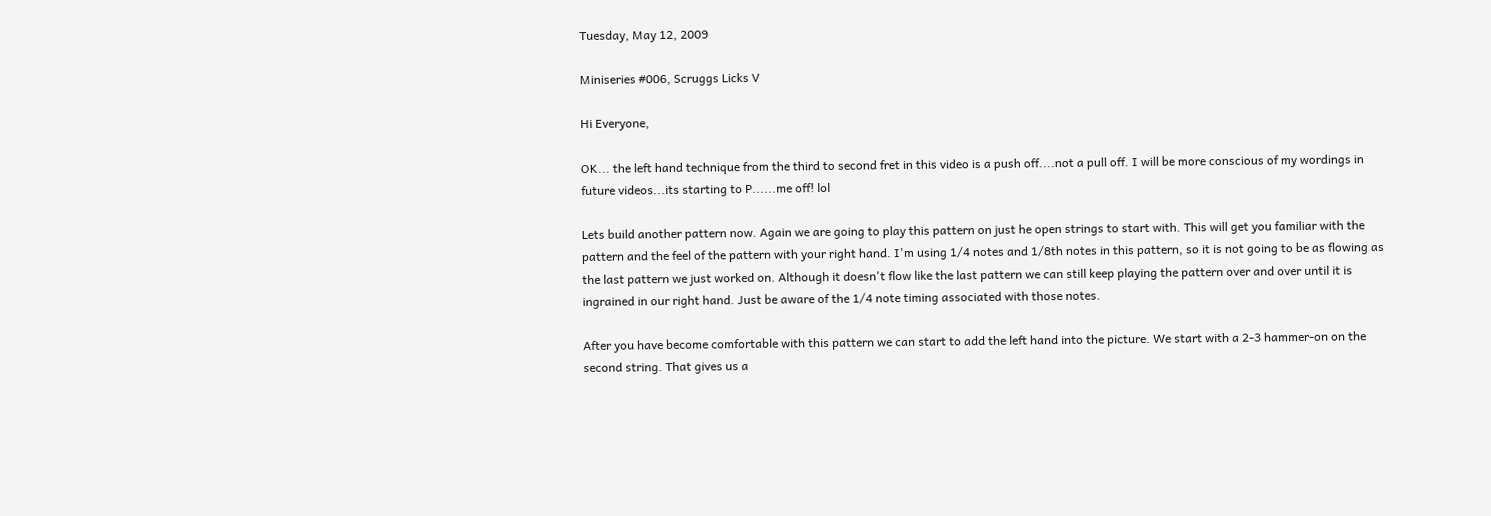Tuesday, May 12, 2009

Miniseries #006, Scruggs Licks V

Hi Everyone,

OK... the left hand technique from the third to second fret in this video is a push off....not a pull off. I will be more conscious of my wordings in future videos...its starting to P......me off! lol

Lets build another pattern now. Again we are going to play this pattern on just he open strings to start with. This will get you familiar with the pattern and the feel of the pattern with your right hand. I'm using 1/4 notes and 1/8th notes in this pattern, so it is not going to be as flowing as the last pattern we just worked on. Although it doesn't flow like the last pattern we can still keep playing the pattern over and over until it is ingrained in our right hand. Just be aware of the 1/4 note timing associated with those notes.

After you have become comfortable with this pattern we can start to add the left hand into the picture. We start with a 2-3 hammer-on on the second string. That gives us a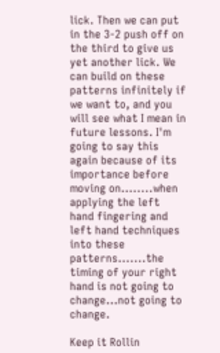lick. Then we can put in the 3-2 push off on the third to give us yet another lick. We can build on these patterns infinitely if we want to, and you will see what I mean in future lessons. I'm going to say this again because of its importance before moving on........when applying the left hand fingering and left hand techniques into these patterns.......the timing of your right hand is not going to change...not going to change.

Keep it Rollin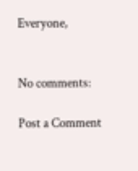Everyone,


No comments:

Post a Comment